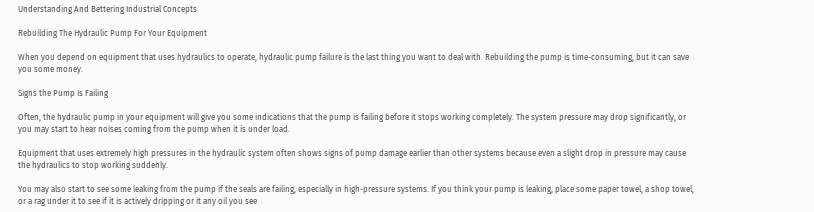Understanding And Bettering Industrial Concepts

Rebuilding The Hydraulic Pump For Your Equipment

When you depend on equipment that uses hydraulics to operate, hydraulic pump failure is the last thing you want to deal with. Rebuilding the pump is time-consuming, but it can save you some money.

Signs the Pump Is Failing

Often, the hydraulic pump in your equipment will give you some indications that the pump is failing before it stops working completely. The system pressure may drop significantly, or you may start to hear noises coming from the pump when it is under load.

Equipment that uses extremely high pressures in the hydraulic system often shows signs of pump damage earlier than other systems because even a slight drop in pressure may cause the hydraulics to stop working suddenly.

You may also start to see some leaking from the pump if the seals are failing, especially in high-pressure systems. If you think your pump is leaking, place some paper towel, a shop towel, or a rag under it to see if it is actively dripping or it any oil you see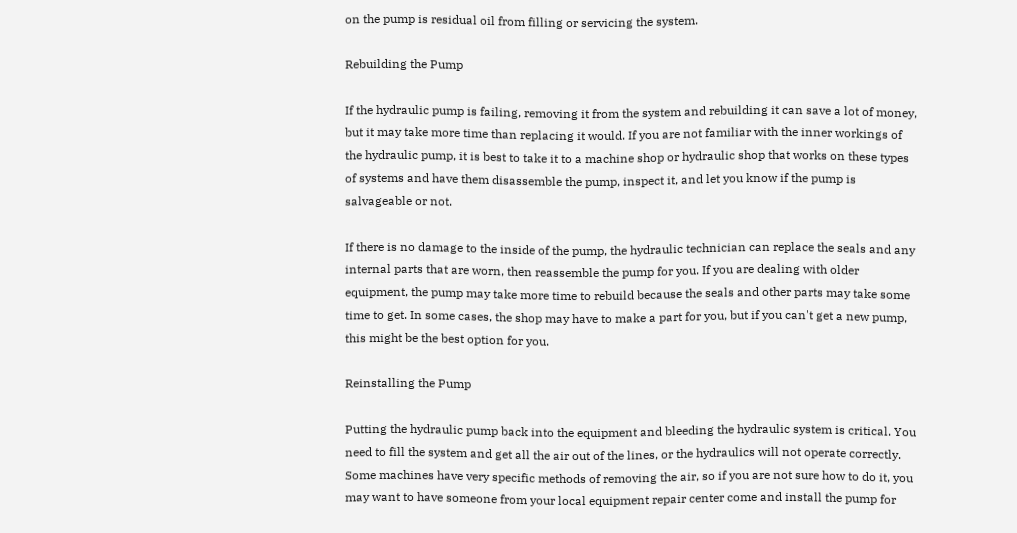on the pump is residual oil from filling or servicing the system.

Rebuilding the Pump

If the hydraulic pump is failing, removing it from the system and rebuilding it can save a lot of money, but it may take more time than replacing it would. If you are not familiar with the inner workings of the hydraulic pump, it is best to take it to a machine shop or hydraulic shop that works on these types of systems and have them disassemble the pump, inspect it, and let you know if the pump is salvageable or not.

If there is no damage to the inside of the pump, the hydraulic technician can replace the seals and any internal parts that are worn, then reassemble the pump for you. If you are dealing with older equipment, the pump may take more time to rebuild because the seals and other parts may take some time to get. In some cases, the shop may have to make a part for you, but if you can't get a new pump, this might be the best option for you.

Reinstalling the Pump

Putting the hydraulic pump back into the equipment and bleeding the hydraulic system is critical. You need to fill the system and get all the air out of the lines, or the hydraulics will not operate correctly. Some machines have very specific methods of removing the air, so if you are not sure how to do it, you may want to have someone from your local equipment repair center come and install the pump for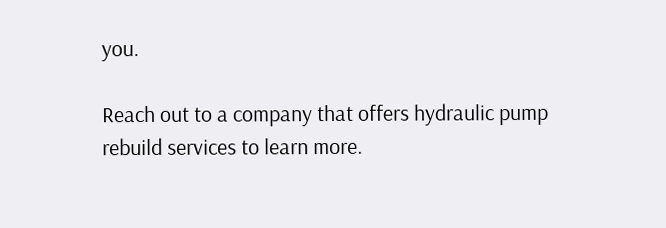you.

Reach out to a company that offers hydraulic pump rebuild services to learn more.